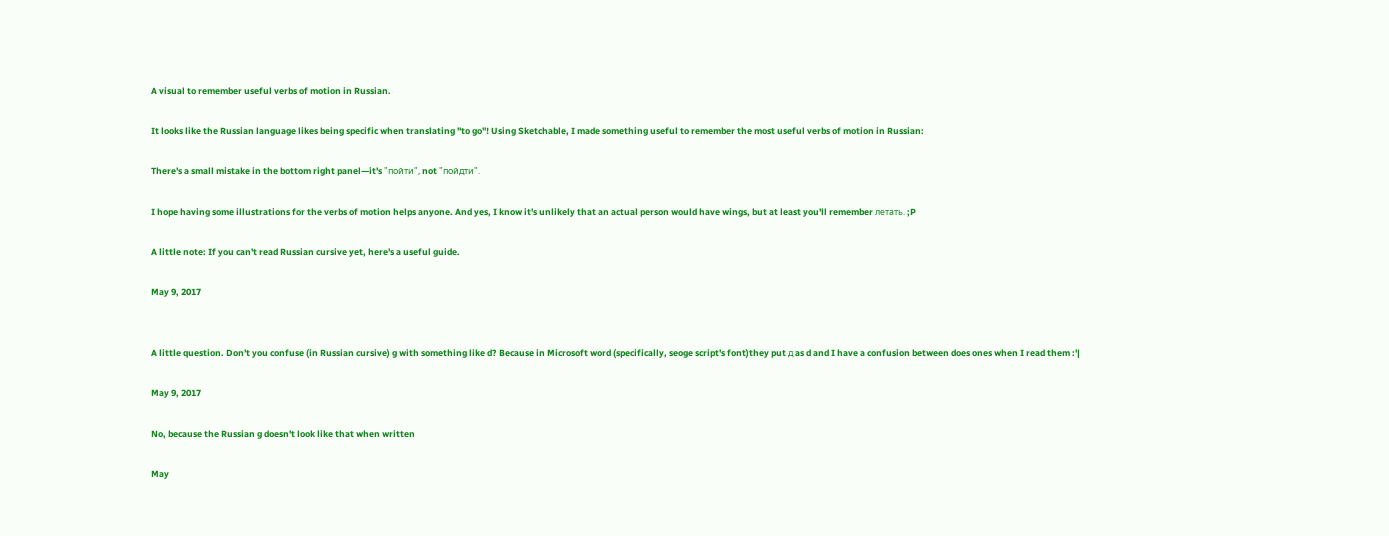A visual to remember useful verbs of motion in Russian.

It looks like the Russian language likes being specific when translating "to go"! Using Sketchable, I made something useful to remember the most useful verbs of motion in Russian:

There's a small mistake in the bottom right panel—it's "пойти", not "пойдти".

I hope having some illustrations for the verbs of motion helps anyone. And yes, I know it's unlikely that an actual person would have wings, but at least you'll remember летать. ;P

A little note: If you can't read Russian cursive yet, here's a useful guide.

May 9, 2017


A little question. Don't you confuse (in Russian cursive) g with something like d? Because in Microsoft word (specifically, seoge script's font)they put д as d and I have a confusion between does ones when I read them :'|

May 9, 2017

No, because the Russian g doesn't look like that when written

May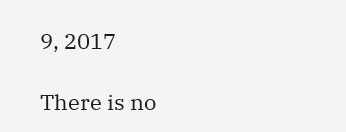9, 2017

There is no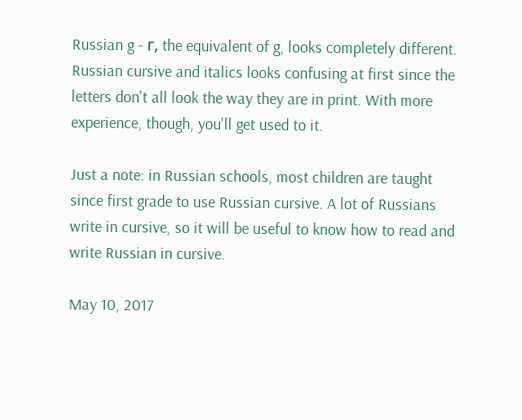Russian g - г, the equivalent of g, looks completely different. Russian cursive and italics looks confusing at first since the letters don't all look the way they are in print. With more experience, though, you'll get used to it.

Just a note: in Russian schools, most children are taught since first grade to use Russian cursive. A lot of Russians write in cursive, so it will be useful to know how to read and write Russian in cursive.

May 10, 2017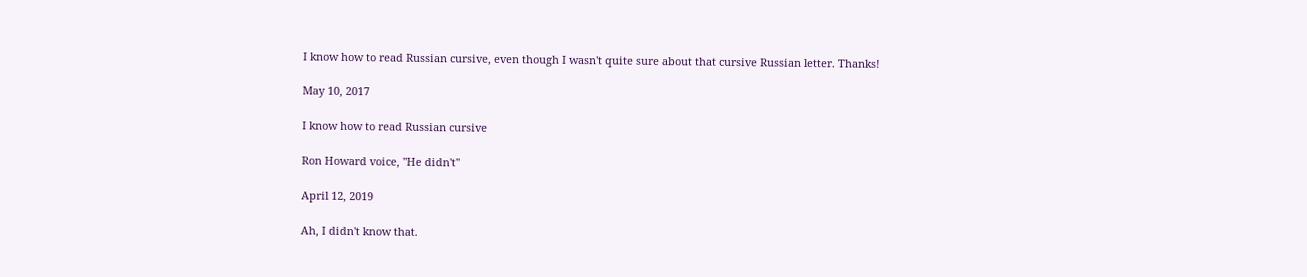I know how to read Russian cursive, even though I wasn't quite sure about that cursive Russian letter. Thanks!

May 10, 2017

I know how to read Russian cursive

Ron Howard voice, "He didn't"

April 12, 2019

Ah, I didn't know that.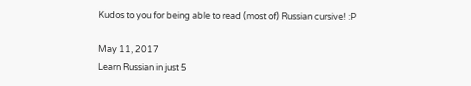Kudos to you for being able to read (most of) Russian cursive! :P

May 11, 2017
Learn Russian in just 5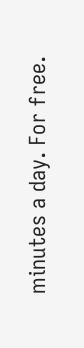minutes a day. For free.